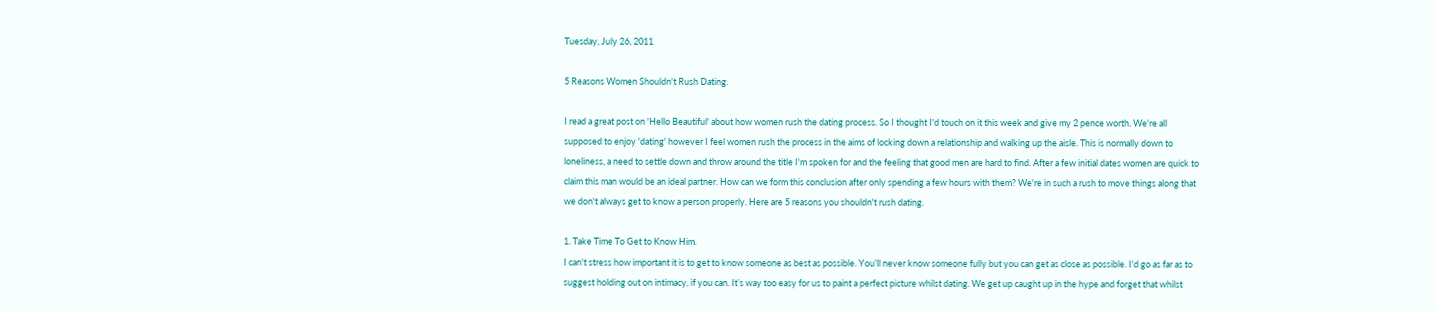Tuesday, July 26, 2011

5 Reasons Women Shouldn't Rush Dating.

I read a great post on 'Hello Beautiful' about how women rush the dating process. So I thought I'd touch on it this week and give my 2 pence worth. We're all supposed to enjoy 'dating' however I feel women rush the process in the aims of locking down a relationship and walking up the aisle. This is normally down to loneliness, a need to settle down and throw around the title I'm spoken for and the feeling that good men are hard to find. After a few initial dates women are quick to claim this man would be an ideal partner. How can we form this conclusion after only spending a few hours with them? We're in such a rush to move things along that we don't always get to know a person properly. Here are 5 reasons you shouldn't rush dating.

1. Take Time To Get to Know Him.
I can't stress how important it is to get to know someone as best as possible. You’ll never know someone fully but you can get as close as possible. I'd go as far as to suggest holding out on intimacy, if you can. It’s way too easy for us to paint a perfect picture whilst dating. We get up caught up in the hype and forget that whilst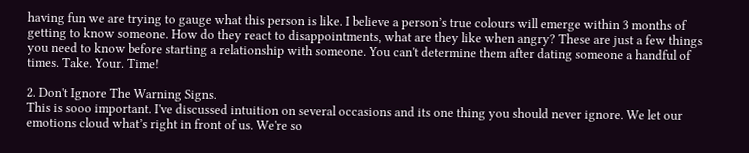having fun we are trying to gauge what this person is like. I believe a person’s true colours will emerge within 3 months of getting to know someone. How do they react to disappointments, what are they like when angry? These are just a few things you need to know before starting a relationship with someone. You can't determine them after dating someone a handful of times. Take. Your. Time!

2. Don't Ignore The Warning Signs.
This is sooo important. I've discussed intuition on several occasions and its one thing you should never ignore. We let our emotions cloud what’s right in front of us. We're so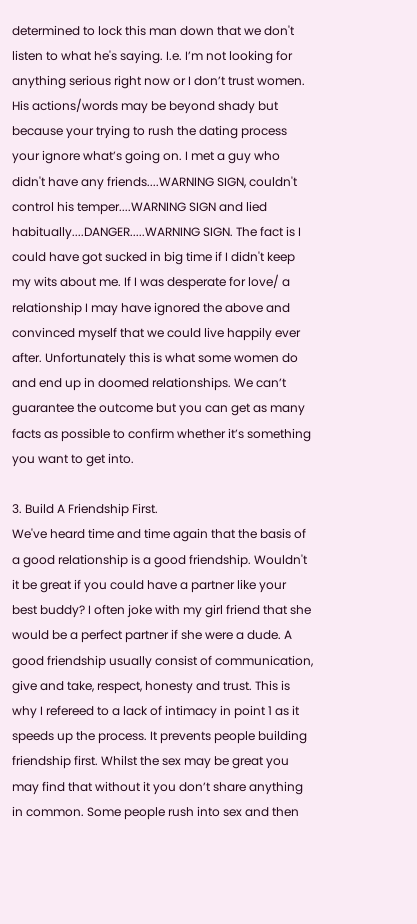determined to lock this man down that we don't listen to what he's saying. I.e. I’m not looking for anything serious right now or I don’t trust women. His actions/words may be beyond shady but because your trying to rush the dating process your ignore what’s going on. I met a guy who didn't have any friends....WARNING SIGN, couldn't control his temper....WARNING SIGN and lied habitually....DANGER.....WARNING SIGN. The fact is I could have got sucked in big time if I didn't keep my wits about me. If I was desperate for love/ a relationship I may have ignored the above and convinced myself that we could live happily ever after. Unfortunately this is what some women do and end up in doomed relationships. We can’t guarantee the outcome but you can get as many facts as possible to confirm whether it’s something you want to get into.

3. Build A Friendship First.
We've heard time and time again that the basis of a good relationship is a good friendship. Wouldn't it be great if you could have a partner like your best buddy? I often joke with my girl friend that she would be a perfect partner if she were a dude. A good friendship usually consist of communication, give and take, respect, honesty and trust. This is why I refereed to a lack of intimacy in point 1 as it speeds up the process. It prevents people building friendship first. Whilst the sex may be great you may find that without it you don’t share anything in common. Some people rush into sex and then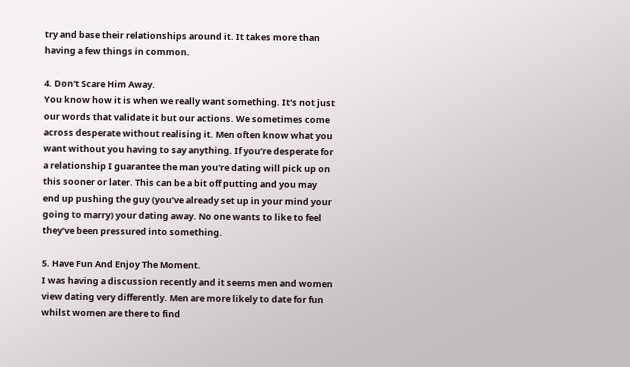try and base their relationships around it. It takes more than having a few things in common.

4. Don't Scare Him Away.
You know how it is when we really want something. It's not just our words that validate it but our actions. We sometimes come across desperate without realising it. Men often know what you want without you having to say anything. If you’re desperate for a relationship I guarantee the man you're dating will pick up on this sooner or later. This can be a bit off putting and you may end up pushing the guy (you’ve already set up in your mind your going to marry) your dating away. No one wants to like to feel they’ve been pressured into something.

5. Have Fun And Enjoy The Moment.
I was having a discussion recently and it seems men and women view dating very differently. Men are more likely to date for fun whilst women are there to find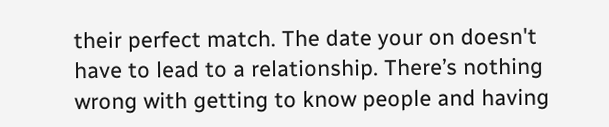their perfect match. The date your on doesn't have to lead to a relationship. There’s nothing wrong with getting to know people and having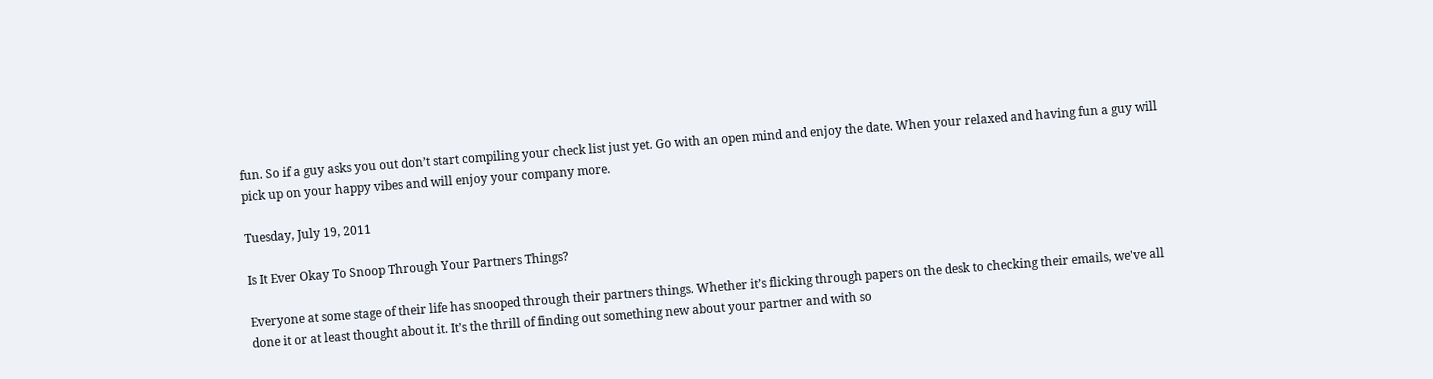fun. So if a guy asks you out don’t start compiling your check list just yet. Go with an open mind and enjoy the date. When your relaxed and having fun a guy will pick up on your happy vibes and will enjoy your company more.

Tuesday, July 19, 2011

Is It Ever Okay To Snoop Through Your Partners Things?

Everyone at some stage of their life has snooped through their partners things. Whether it’s flicking through papers on the desk to checking their emails, we've all done it or at least thought about it. It’s the thrill of finding out something new about your partner and with so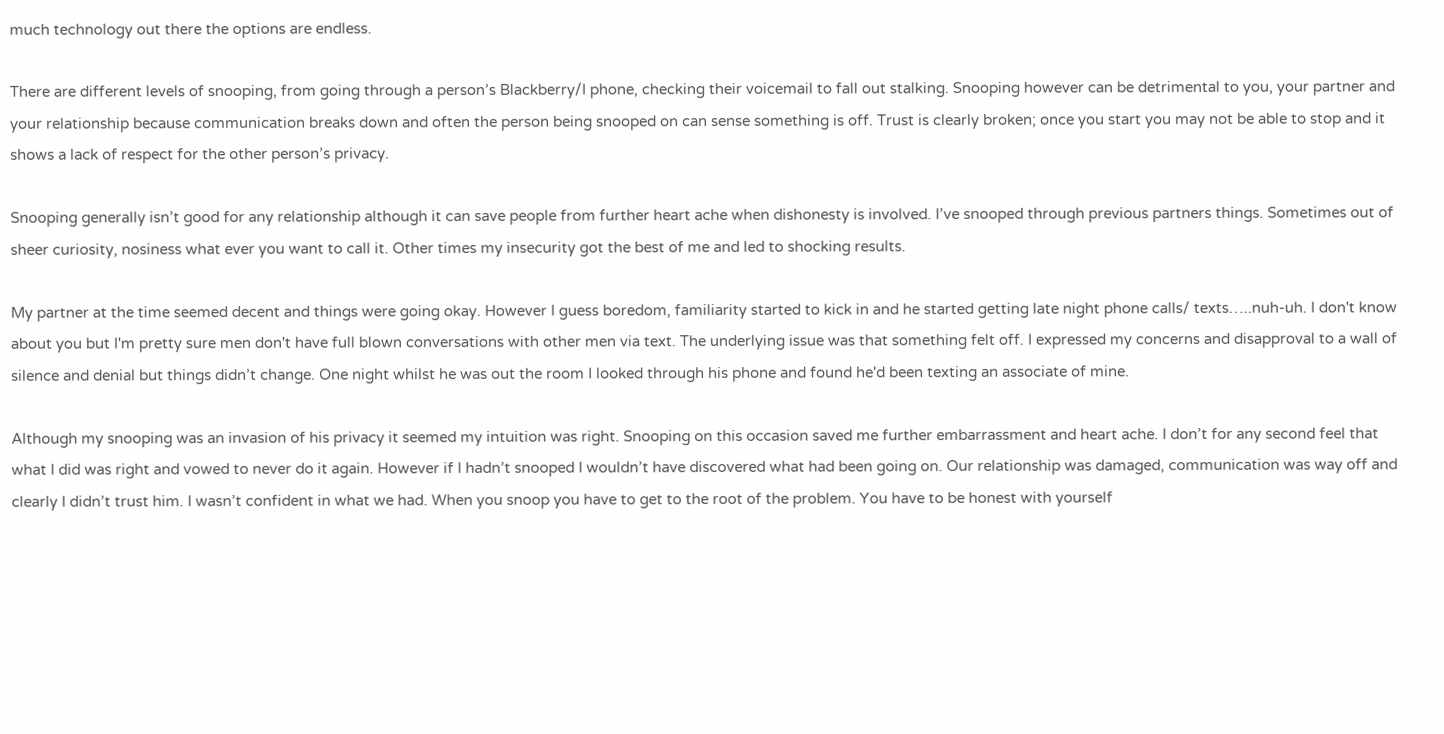much technology out there the options are endless.

There are different levels of snooping, from going through a person’s Blackberry/I phone, checking their voicemail to fall out stalking. Snooping however can be detrimental to you, your partner and your relationship because communication breaks down and often the person being snooped on can sense something is off. Trust is clearly broken; once you start you may not be able to stop and it shows a lack of respect for the other person’s privacy.

Snooping generally isn’t good for any relationship although it can save people from further heart ache when dishonesty is involved. I’ve snooped through previous partners things. Sometimes out of sheer curiosity, nosiness what ever you want to call it. Other times my insecurity got the best of me and led to shocking results.

My partner at the time seemed decent and things were going okay. However I guess boredom, familiarity started to kick in and he started getting late night phone calls/ texts…..nuh-uh. I don't know about you but I'm pretty sure men don't have full blown conversations with other men via text. The underlying issue was that something felt off. I expressed my concerns and disapproval to a wall of silence and denial but things didn’t change. One night whilst he was out the room I looked through his phone and found he'd been texting an associate of mine.

Although my snooping was an invasion of his privacy it seemed my intuition was right. Snooping on this occasion saved me further embarrassment and heart ache. I don’t for any second feel that what I did was right and vowed to never do it again. However if I hadn’t snooped I wouldn’t have discovered what had been going on. Our relationship was damaged, communication was way off and clearly I didn’t trust him. I wasn’t confident in what we had. When you snoop you have to get to the root of the problem. You have to be honest with yourself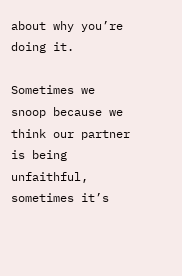about why you’re doing it.

Sometimes we snoop because we think our partner is being unfaithful, sometimes it’s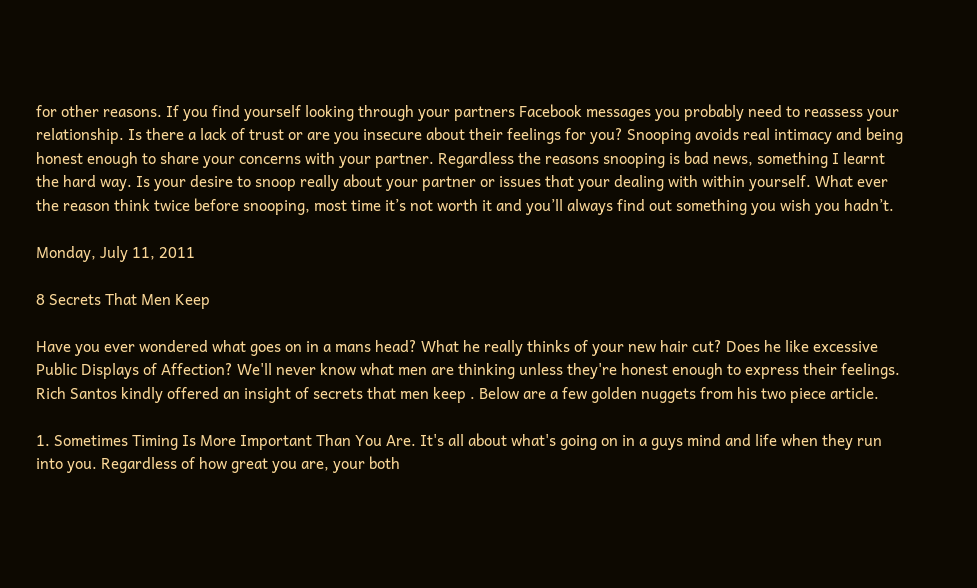for other reasons. If you find yourself looking through your partners Facebook messages you probably need to reassess your relationship. Is there a lack of trust or are you insecure about their feelings for you? Snooping avoids real intimacy and being honest enough to share your concerns with your partner. Regardless the reasons snooping is bad news, something I learnt the hard way. Is your desire to snoop really about your partner or issues that your dealing with within yourself. What ever the reason think twice before snooping, most time it’s not worth it and you’ll always find out something you wish you hadn’t.

Monday, July 11, 2011

8 Secrets That Men Keep

Have you ever wondered what goes on in a mans head? What he really thinks of your new hair cut? Does he like excessive Public Displays of Affection? We'll never know what men are thinking unless they're honest enough to express their feelings. Rich Santos kindly offered an insight of secrets that men keep . Below are a few golden nuggets from his two piece article.

1. Sometimes Timing Is More Important Than You Are. It's all about what's going on in a guys mind and life when they run into you. Regardless of how great you are, your both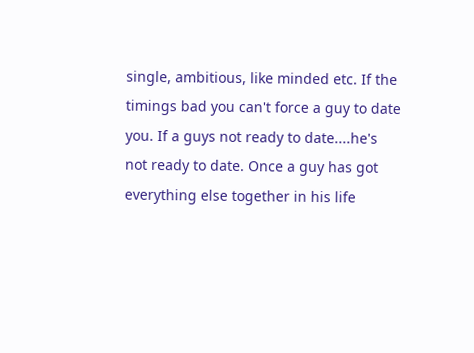single, ambitious, like minded etc. If the timings bad you can't force a guy to date you. If a guys not ready to date....he's not ready to date. Once a guy has got everything else together in his life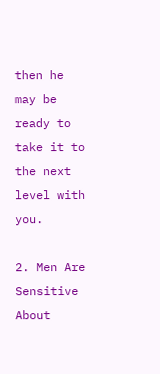then he may be ready to take it to the next level with you.

2. Men Are Sensitive About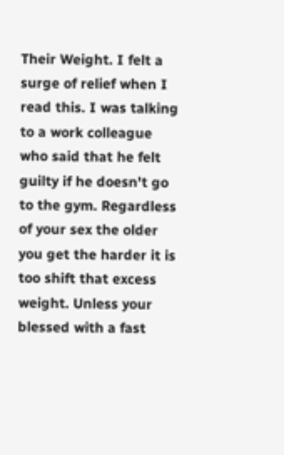Their Weight. I felt a surge of relief when I read this. I was talking to a work colleague who said that he felt guilty if he doesn't go to the gym. Regardless of your sex the older you get the harder it is too shift that excess weight. Unless your blessed with a fast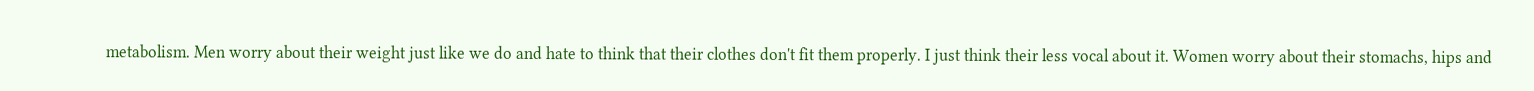metabolism. Men worry about their weight just like we do and hate to think that their clothes don't fit them properly. I just think their less vocal about it. Women worry about their stomachs, hips and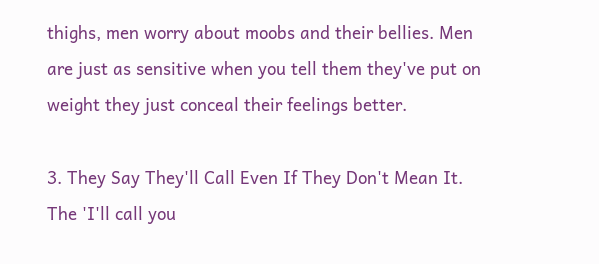thighs, men worry about moobs and their bellies. Men are just as sensitive when you tell them they've put on weight they just conceal their feelings better.

3. They Say They'll Call Even If They Don't Mean It. The 'I'll call you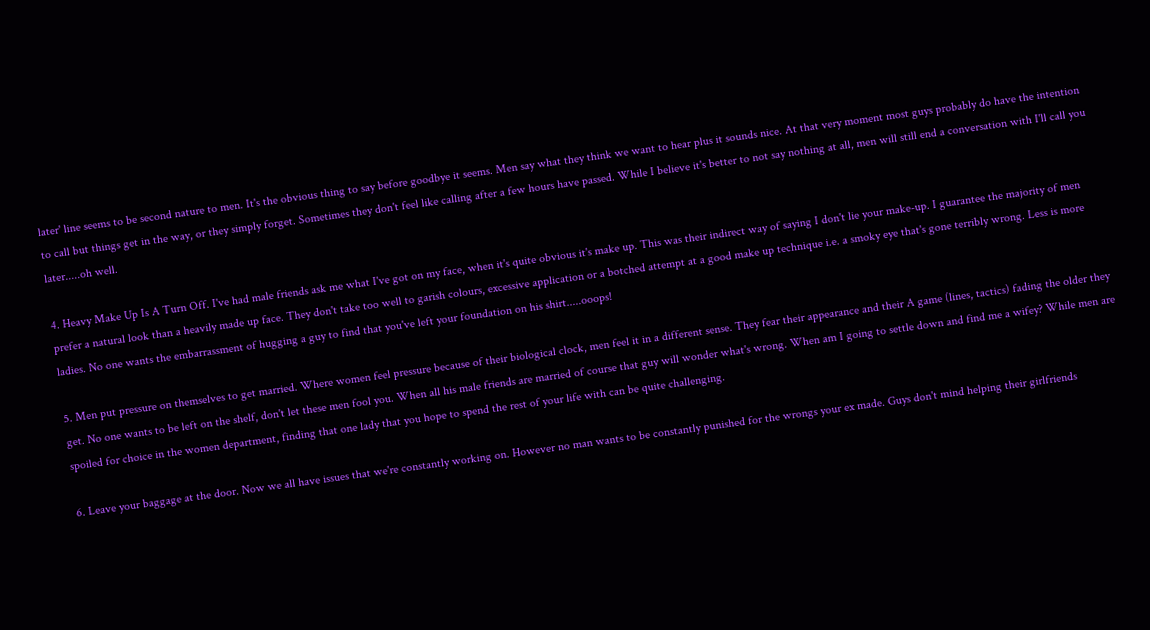later' line seems to be second nature to men. It's the obvious thing to say before goodbye it seems. Men say what they think we want to hear plus it sounds nice. At that very moment most guys probably do have the intention to call but things get in the way, or they simply forget. Sometimes they don't feel like calling after a few hours have passed. While I believe it's better to not say nothing at all, men will still end a conversation with I'll call you later.....oh well.

4. Heavy Make Up Is A Turn Off. I've had male friends ask me what I've got on my face, when it's quite obvious it's make up. This was their indirect way of saying I don't lie your make-up. I guarantee the majority of men prefer a natural look than a heavily made up face. They don't take too well to garish colours, excessive application or a botched attempt at a good make up technique i.e. a smoky eye that's gone terribly wrong. Less is more ladies. No one wants the embarrassment of hugging a guy to find that you've left your foundation on his shirt.....ooops!

5. Men put pressure on themselves to get married. Where women feel pressure because of their biological clock, men feel it in a different sense. They fear their appearance and their A game (lines, tactics) fading the older they get. No one wants to be left on the shelf, don't let these men fool you. When all his male friends are married of course that guy will wonder what's wrong. When am I going to settle down and find me a wifey? While men are spoiled for choice in the women department, finding that one lady that you hope to spend the rest of your life with can be quite challenging.

6. Leave your baggage at the door. Now we all have issues that we're constantly working on. However no man wants to be constantly punished for the wrongs your ex made. Guys don't mind helping their girlfriends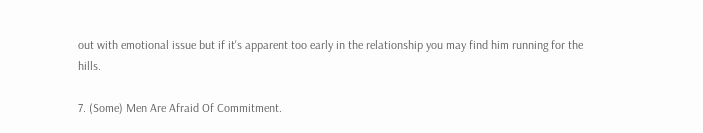out with emotional issue but if it's apparent too early in the relationship you may find him running for the hills.

7. (Some) Men Are Afraid Of Commitment.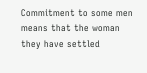Commitment to some men means that the woman they have settled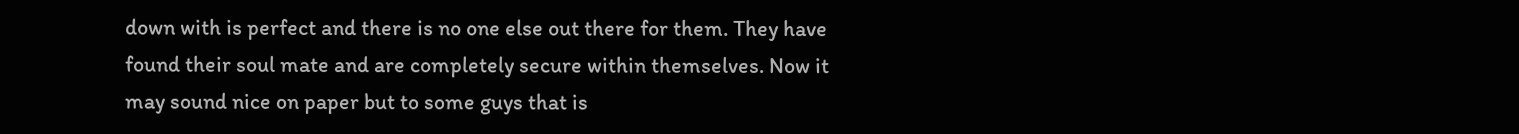down with is perfect and there is no one else out there for them. They have found their soul mate and are completely secure within themselves. Now it may sound nice on paper but to some guys that is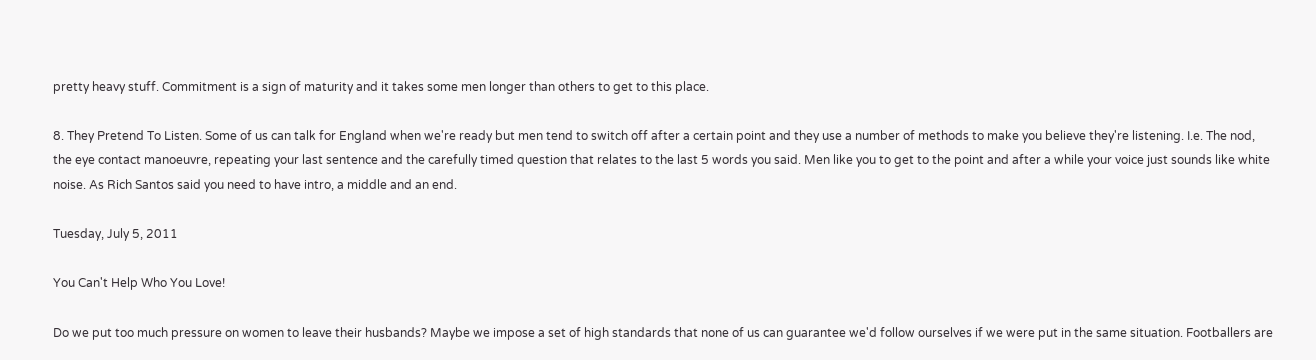pretty heavy stuff. Commitment is a sign of maturity and it takes some men longer than others to get to this place.

8. They Pretend To Listen. Some of us can talk for England when we're ready but men tend to switch off after a certain point and they use a number of methods to make you believe they're listening. I.e. The nod, the eye contact manoeuvre, repeating your last sentence and the carefully timed question that relates to the last 5 words you said. Men like you to get to the point and after a while your voice just sounds like white noise. As Rich Santos said you need to have intro, a middle and an end.

Tuesday, July 5, 2011

You Can't Help Who You Love!

Do we put too much pressure on women to leave their husbands? Maybe we impose a set of high standards that none of us can guarantee we'd follow ourselves if we were put in the same situation. Footballers are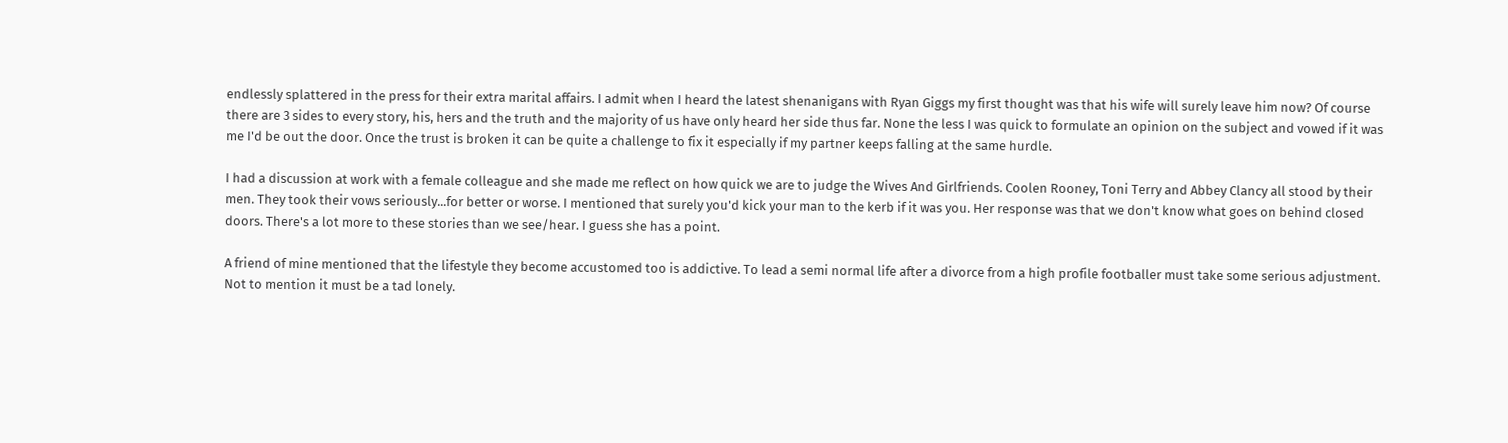endlessly splattered in the press for their extra marital affairs. I admit when I heard the latest shenanigans with Ryan Giggs my first thought was that his wife will surely leave him now? Of course there are 3 sides to every story, his, hers and the truth and the majority of us have only heard her side thus far. None the less I was quick to formulate an opinion on the subject and vowed if it was me I'd be out the door. Once the trust is broken it can be quite a challenge to fix it especially if my partner keeps falling at the same hurdle.

I had a discussion at work with a female colleague and she made me reflect on how quick we are to judge the Wives And Girlfriends. Coolen Rooney, Toni Terry and Abbey Clancy all stood by their men. They took their vows seriously...for better or worse. I mentioned that surely you'd kick your man to the kerb if it was you. Her response was that we don't know what goes on behind closed doors. There's a lot more to these stories than we see/hear. I guess she has a point.

A friend of mine mentioned that the lifestyle they become accustomed too is addictive. To lead a semi normal life after a divorce from a high profile footballer must take some serious adjustment. Not to mention it must be a tad lonely.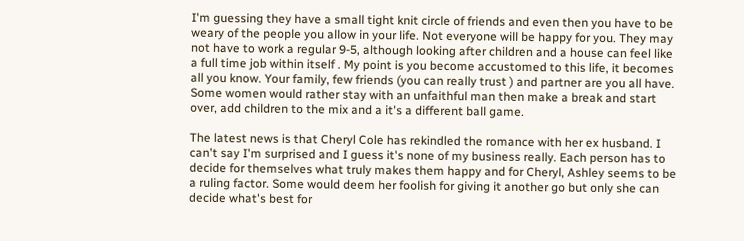I'm guessing they have a small tight knit circle of friends and even then you have to be weary of the people you allow in your life. Not everyone will be happy for you. They may not have to work a regular 9-5, although looking after children and a house can feel like a full time job within itself . My point is you become accustomed to this life, it becomes all you know. Your family, few friends (you can really trust ) and partner are you all have. Some women would rather stay with an unfaithful man then make a break and start over, add children to the mix and a it's a different ball game.

The latest news is that Cheryl Cole has rekindled the romance with her ex husband. I can't say I'm surprised and I guess it's none of my business really. Each person has to decide for themselves what truly makes them happy and for Cheryl, Ashley seems to be a ruling factor. Some would deem her foolish for giving it another go but only she can decide what's best for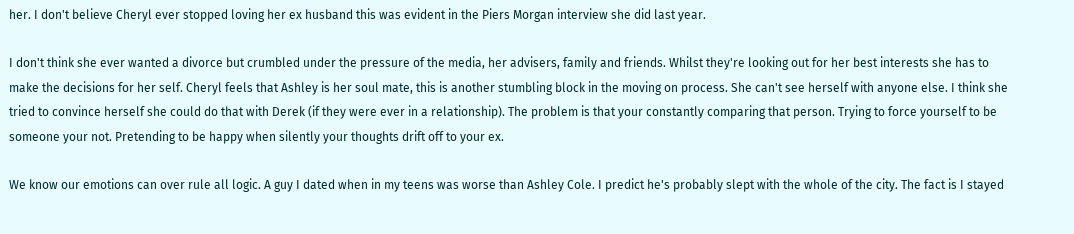her. I don't believe Cheryl ever stopped loving her ex husband this was evident in the Piers Morgan interview she did last year.

I don't think she ever wanted a divorce but crumbled under the pressure of the media, her advisers, family and friends. Whilst they're looking out for her best interests she has to make the decisions for her self. Cheryl feels that Ashley is her soul mate, this is another stumbling block in the moving on process. She can't see herself with anyone else. I think she tried to convince herself she could do that with Derek (if they were ever in a relationship). The problem is that your constantly comparing that person. Trying to force yourself to be someone your not. Pretending to be happy when silently your thoughts drift off to your ex.

We know our emotions can over rule all logic. A guy I dated when in my teens was worse than Ashley Cole. I predict he's probably slept with the whole of the city. The fact is I stayed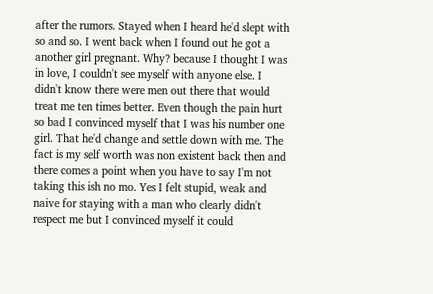after the rumors. Stayed when I heard he'd slept with so and so. I went back when I found out he got a another girl pregnant. Why? because I thought I was in love, I couldn't see myself with anyone else. I didn't know there were men out there that would treat me ten times better. Even though the pain hurt so bad I convinced myself that I was his number one girl. That he'd change and settle down with me. The fact is my self worth was non existent back then and there comes a point when you have to say I'm not taking this ish no mo. Yes I felt stupid, weak and naive for staying with a man who clearly didn't respect me but I convinced myself it could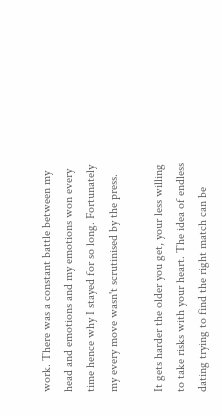work. There was a constant battle between my head and emotions and my emotions won every time hence why I stayed for so long. Fortunately my every move wasn't scrutinised by the press.

It gets harder the older you get, your less willing to take risks with your heart. The idea of endless dating trying to find the right match can be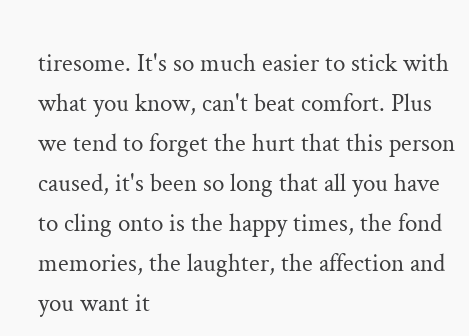tiresome. It's so much easier to stick with what you know, can't beat comfort. Plus we tend to forget the hurt that this person caused, it's been so long that all you have to cling onto is the happy times, the fond memories, the laughter, the affection and you want it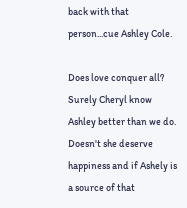back with that person...cue Ashley Cole.

Does love conquer all? Surely Cheryl know Ashley better than we do. Doesn't she deserve happiness and if Ashely is a source of that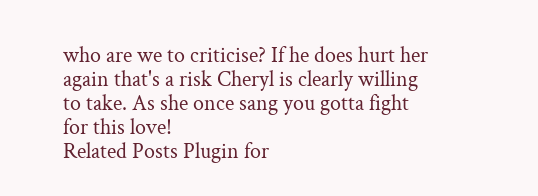who are we to criticise? If he does hurt her again that's a risk Cheryl is clearly willing to take. As she once sang you gotta fight for this love!
Related Posts Plugin for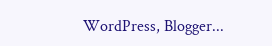WordPress, Blogger...